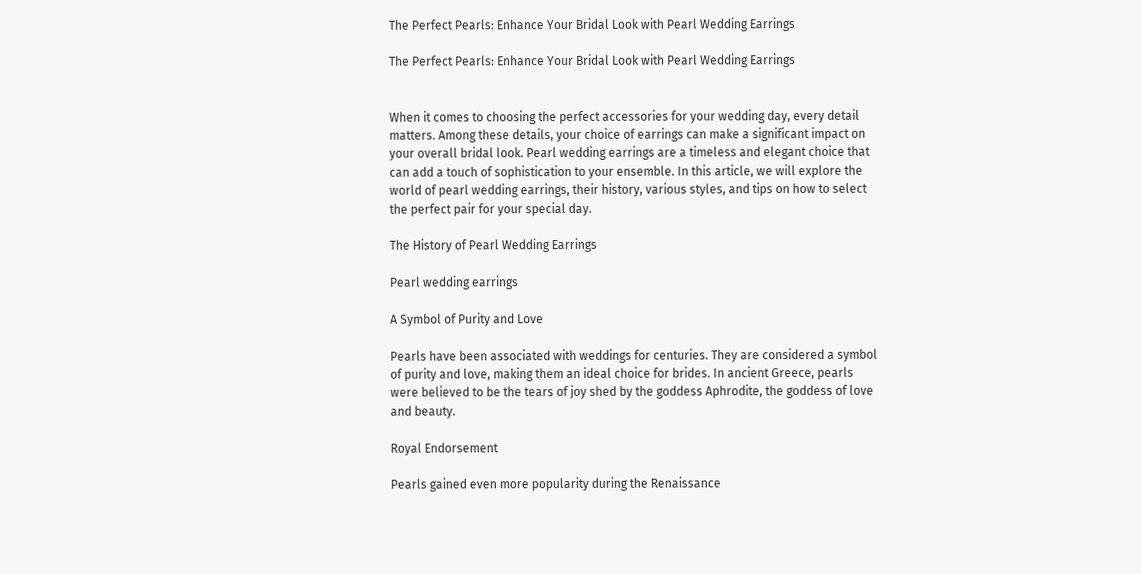The Perfect Pearls: Enhance Your Bridal Look with Pearl Wedding Earrings

The Perfect Pearls: Enhance Your Bridal Look with Pearl Wedding Earrings


When it comes to choosing the perfect accessories for your wedding day, every detail matters. Among these details, your choice of earrings can make a significant impact on your overall bridal look. Pearl wedding earrings are a timeless and elegant choice that can add a touch of sophistication to your ensemble. In this article, we will explore the world of pearl wedding earrings, their history, various styles, and tips on how to select the perfect pair for your special day.

The History of Pearl Wedding Earrings

Pearl wedding earrings

A Symbol of Purity and Love

Pearls have been associated with weddings for centuries. They are considered a symbol of purity and love, making them an ideal choice for brides. In ancient Greece, pearls were believed to be the tears of joy shed by the goddess Aphrodite, the goddess of love and beauty.

Royal Endorsement

Pearls gained even more popularity during the Renaissance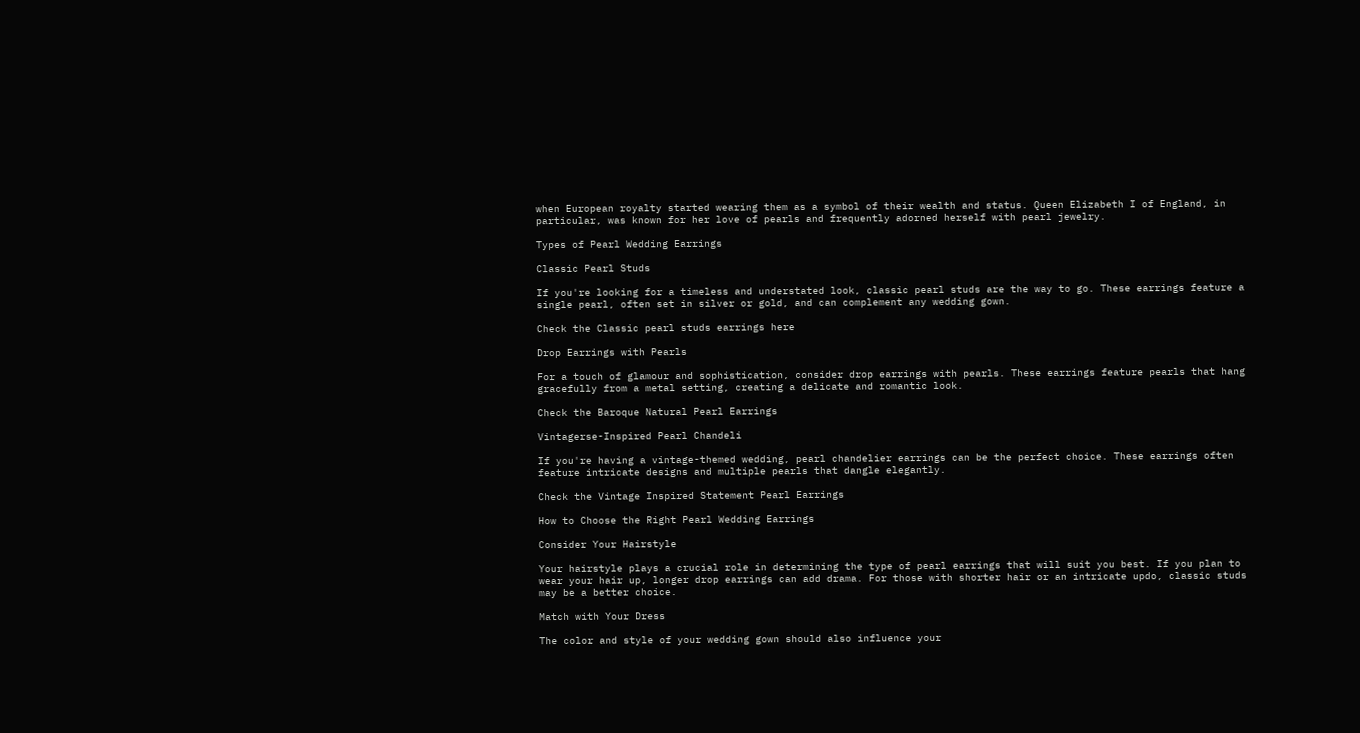when European royalty started wearing them as a symbol of their wealth and status. Queen Elizabeth I of England, in particular, was known for her love of pearls and frequently adorned herself with pearl jewelry.

Types of Pearl Wedding Earrings

Classic Pearl Studs

If you're looking for a timeless and understated look, classic pearl studs are the way to go. These earrings feature a single pearl, often set in silver or gold, and can complement any wedding gown.

Check the Classic pearl studs earrings here

Drop Earrings with Pearls

For a touch of glamour and sophistication, consider drop earrings with pearls. These earrings feature pearls that hang gracefully from a metal setting, creating a delicate and romantic look.

Check the Baroque Natural Pearl Earrings

Vintagerse-Inspired Pearl Chandeli

If you're having a vintage-themed wedding, pearl chandelier earrings can be the perfect choice. These earrings often feature intricate designs and multiple pearls that dangle elegantly.

Check the Vintage Inspired Statement Pearl Earrings

How to Choose the Right Pearl Wedding Earrings

Consider Your Hairstyle

Your hairstyle plays a crucial role in determining the type of pearl earrings that will suit you best. If you plan to wear your hair up, longer drop earrings can add drama. For those with shorter hair or an intricate updo, classic studs may be a better choice.

Match with Your Dress

The color and style of your wedding gown should also influence your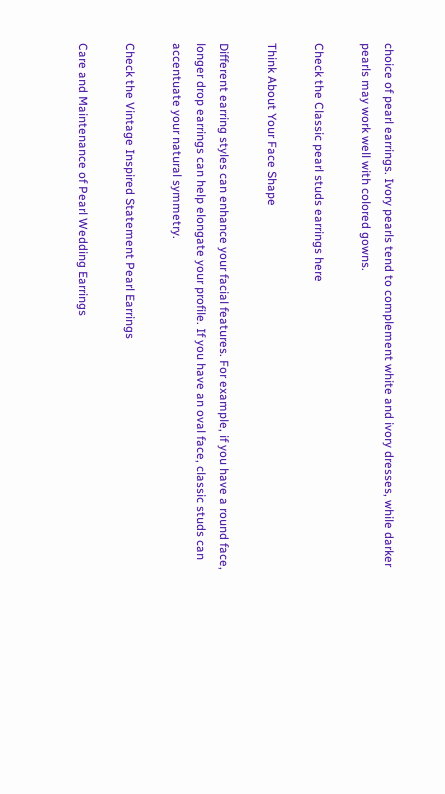choice of pearl earrings. Ivory pearls tend to complement white and ivory dresses, while darker pearls may work well with colored gowns.

Check the Classic pearl studs earrings here

Think About Your Face Shape

Different earring styles can enhance your facial features. For example, if you have a round face, longer drop earrings can help elongate your profile. If you have an oval face, classic studs can accentuate your natural symmetry.

Check the Vintage Inspired Statement Pearl Earrings

Care and Maintenance of Pearl Wedding Earrings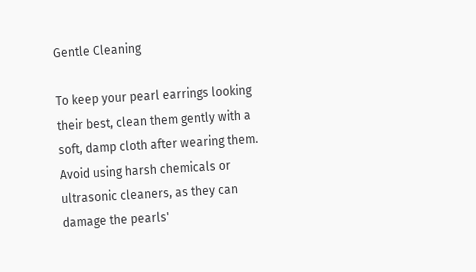Gentle Cleaning

To keep your pearl earrings looking their best, clean them gently with a soft, damp cloth after wearing them. Avoid using harsh chemicals or ultrasonic cleaners, as they can damage the pearls'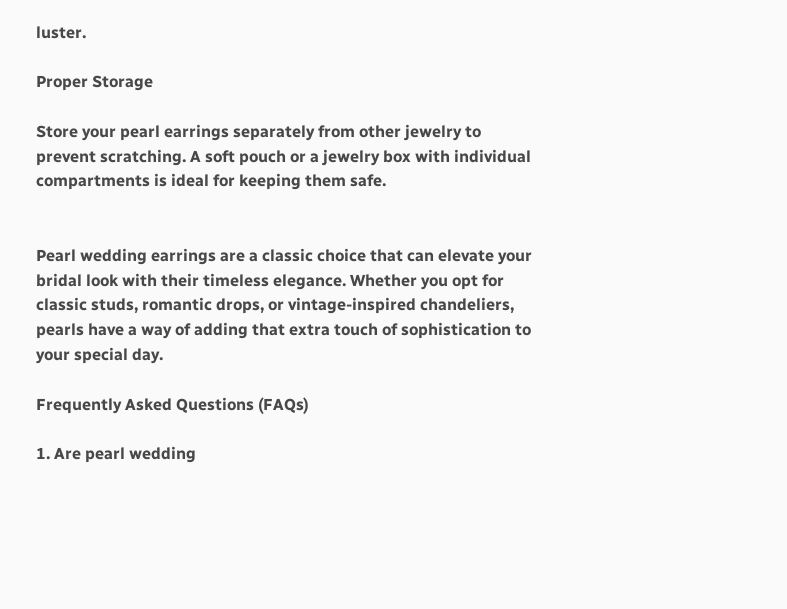luster.

Proper Storage

Store your pearl earrings separately from other jewelry to prevent scratching. A soft pouch or a jewelry box with individual compartments is ideal for keeping them safe.


Pearl wedding earrings are a classic choice that can elevate your bridal look with their timeless elegance. Whether you opt for classic studs, romantic drops, or vintage-inspired chandeliers, pearls have a way of adding that extra touch of sophistication to your special day.

Frequently Asked Questions (FAQs)

1. Are pearl wedding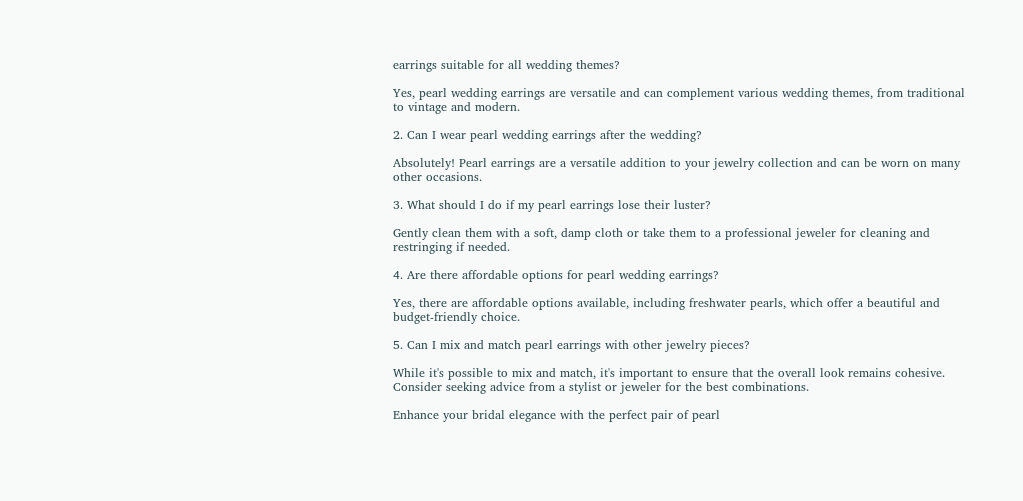earrings suitable for all wedding themes?

Yes, pearl wedding earrings are versatile and can complement various wedding themes, from traditional to vintage and modern.

2. Can I wear pearl wedding earrings after the wedding?

Absolutely! Pearl earrings are a versatile addition to your jewelry collection and can be worn on many other occasions.

3. What should I do if my pearl earrings lose their luster?

Gently clean them with a soft, damp cloth or take them to a professional jeweler for cleaning and restringing if needed.

4. Are there affordable options for pearl wedding earrings?

Yes, there are affordable options available, including freshwater pearls, which offer a beautiful and budget-friendly choice.

5. Can I mix and match pearl earrings with other jewelry pieces?

While it's possible to mix and match, it's important to ensure that the overall look remains cohesive. Consider seeking advice from a stylist or jeweler for the best combinations.

Enhance your bridal elegance with the perfect pair of pearl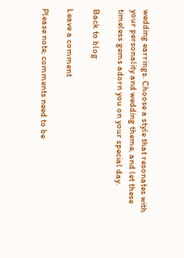wedding earrings. Choose a style that resonates with your personality and wedding theme, and let these timeless gems adorn you on your special day.

Back to blog

Leave a comment

Please note, comments need to be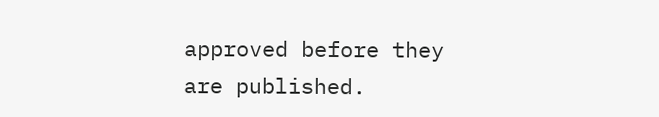approved before they are published.